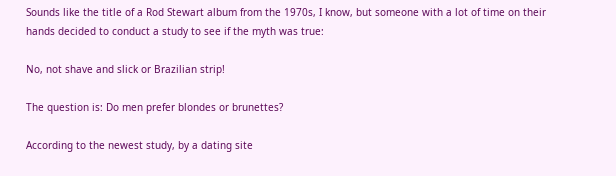Sounds like the title of a Rod Stewart album from the 1970s, I know, but someone with a lot of time on their hands decided to conduct a study to see if the myth was true:

No, not shave and slick or Brazilian strip!

The question is: Do men prefer blondes or brunettes?

According to the newest study, by a dating site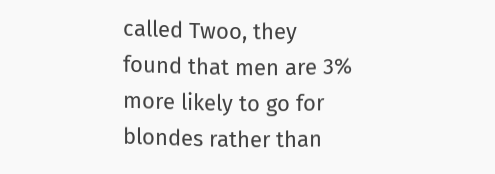called Twoo, they found that men are 3% more likely to go for blondes rather than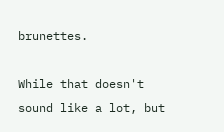brunettes.

While that doesn't sound like a lot, but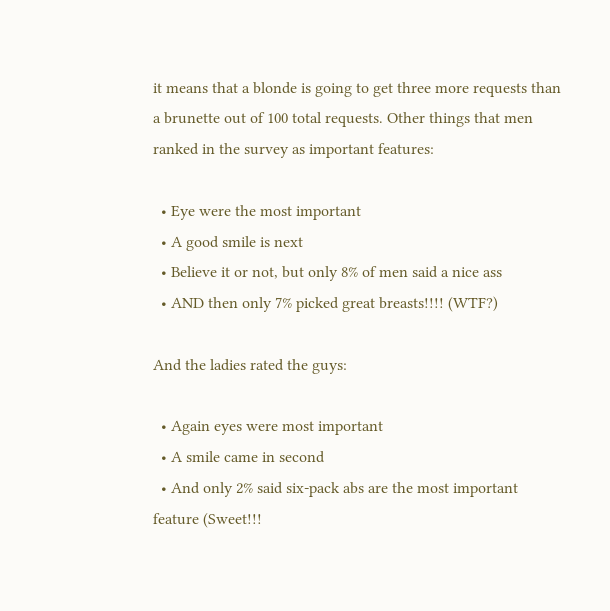it means that a blonde is going to get three more requests than a brunette out of 100 total requests. Other things that men ranked in the survey as important features:

  • Eye were the most important
  • A good smile is next
  • Believe it or not, but only 8% of men said a nice ass
  • AND then only 7% picked great breasts!!!! (WTF?)

And the ladies rated the guys:

  • Again eyes were most important
  • A smile came in second
  • And only 2% said six-pack abs are the most important feature (Sweet!!!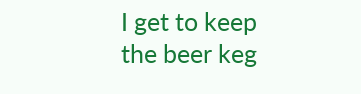I get to keep the beer keg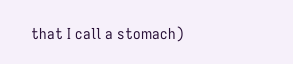that I call a stomach)